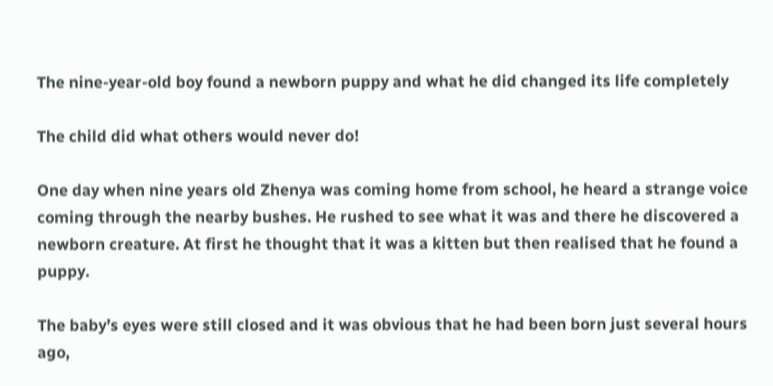The nine-year-old boy found a newborn puppy and what he did changed its life completely

The child did what others would never do!

One day when nine years old Zhenya was coming home from school, he heard a strange voice coming through the nearby bushes. He rushed to see what it was and there he discovered a newborn creature. At first he thought that it was a kitten but then realised that he found a puppy.

The baby’s eyes were still closed and it was obvious that he had been born just several hours ago,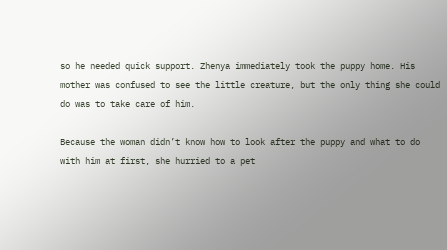so he needed quick support. Zhenya immediately took the puppy home. His mother was confused to see the little creature, but the only thing she could do was to take care of him.

Because the woman didn’t know how to look after the puppy and what to do with him at first, she hurried to a pet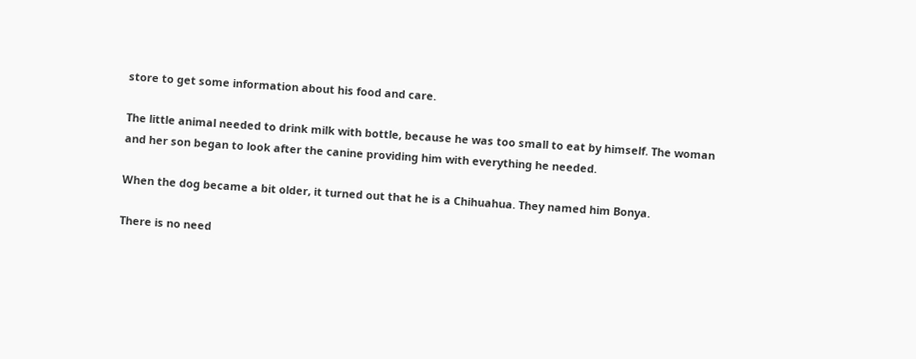store to get some information about his food and care.

The little animal needed to drink milk with bottle, because he was too small to eat by himself. The woman and her son began to look after the canine providing him with everything he needed.

When the dog became a bit older, it turned out that he is a Chihuahua. They named him Bonya.

There is no need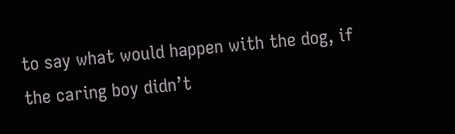to say what would happen with the dog, if the caring boy didn’t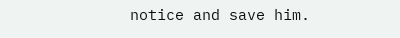notice and save him.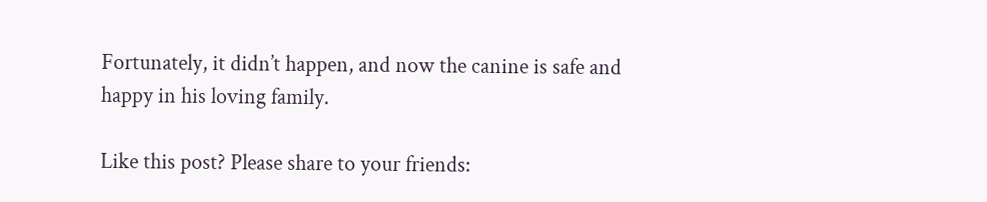Fortunately, it didn’t happen, and now the canine is safe and happy in his loving family.

Like this post? Please share to your friends: